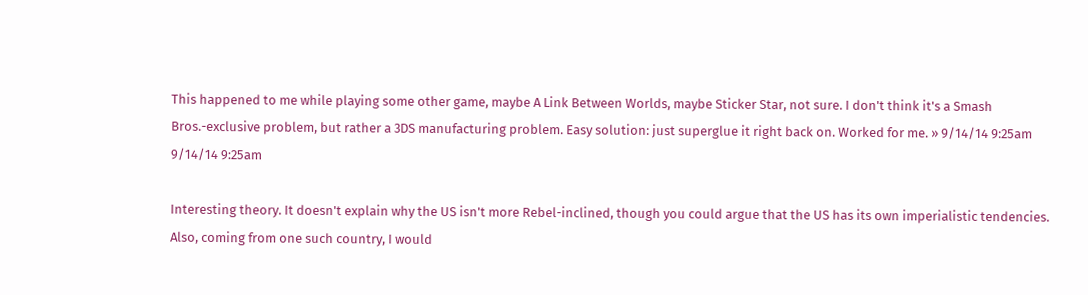This happened to me while playing some other game, maybe A Link Between Worlds, maybe Sticker Star, not sure. I don't think it's a Smash Bros.-exclusive problem, but rather a 3DS manufacturing problem. Easy solution: just superglue it right back on. Worked for me. » 9/14/14 9:25am 9/14/14 9:25am

Interesting theory. It doesn't explain why the US isn't more Rebel-inclined, though you could argue that the US has its own imperialistic tendencies. Also, coming from one such country, I would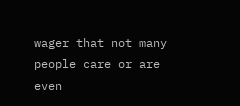wager that not many people care or are even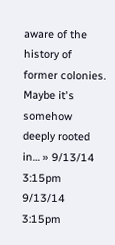aware of the history of former colonies. Maybe it's somehow deeply rooted in… » 9/13/14 3:15pm 9/13/14 3:15pm